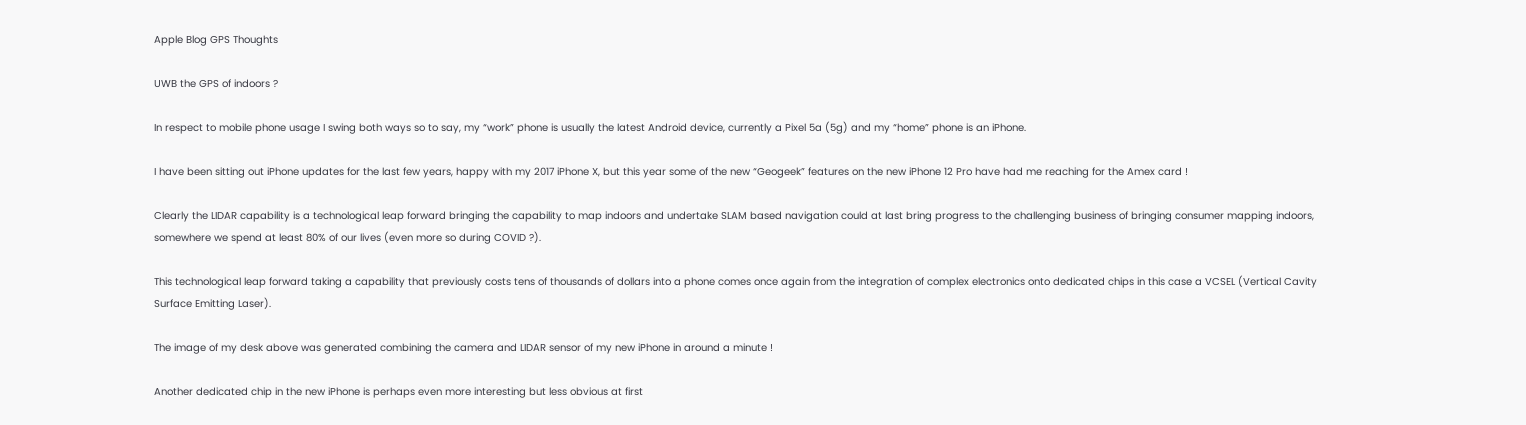Apple Blog GPS Thoughts

UWB the GPS of indoors ?

In respect to mobile phone usage I swing both ways so to say, my “work” phone is usually the latest Android device, currently a Pixel 5a (5g) and my “home” phone is an iPhone.

I have been sitting out iPhone updates for the last few years, happy with my 2017 iPhone X, but this year some of the new “Geogeek” features on the new iPhone 12 Pro have had me reaching for the Amex card !

Clearly the LIDAR capability is a technological leap forward bringing the capability to map indoors and undertake SLAM based navigation could at last bring progress to the challenging business of bringing consumer mapping indoors, somewhere we spend at least 80% of our lives (even more so during COVID ?).

This technological leap forward taking a capability that previously costs tens of thousands of dollars into a phone comes once again from the integration of complex electronics onto dedicated chips in this case a VCSEL (Vertical Cavity Surface Emitting Laser).

The image of my desk above was generated combining the camera and LIDAR sensor of my new iPhone in around a minute !

Another dedicated chip in the new iPhone is perhaps even more interesting but less obvious at first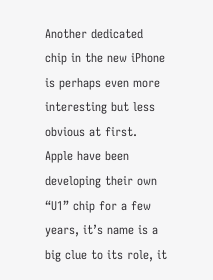Another dedicated chip in the new iPhone is perhaps even more interesting but less obvious at first. Apple have been developing their own “U1” chip for a few years, it’s name is a big clue to its role, it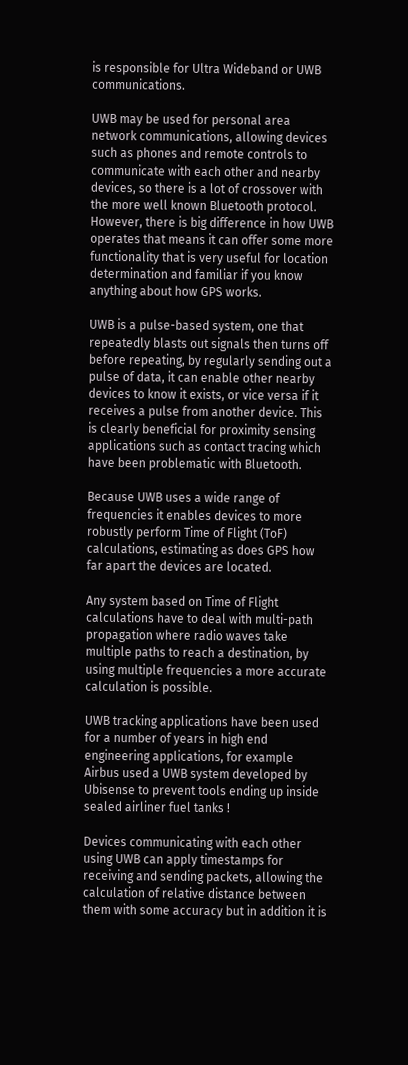is responsible for Ultra Wideband or UWB communications.

UWB may be used for personal area network communications, allowing devices such as phones and remote controls to communicate with each other and nearby devices, so there is a lot of crossover with the more well known Bluetooth protocol. However, there is big difference in how UWB operates that means it can offer some more functionality that is very useful for location determination and familiar if you know anything about how GPS works.

UWB is a pulse-based system, one that repeatedly blasts out signals then turns off before repeating, by regularly sending out a pulse of data, it can enable other nearby devices to know it exists, or vice versa if it receives a pulse from another device. This is clearly beneficial for proximity sensing applications such as contact tracing which have been problematic with Bluetooth.

Because UWB uses a wide range of frequencies it enables devices to more robustly perform Time of Flight (ToF) calculations, estimating as does GPS how far apart the devices are located.

Any system based on Time of Flight calculations have to deal with multi-path propagation where radio waves take multiple paths to reach a destination, by using multiple frequencies a more accurate calculation is possible.

UWB tracking applications have been used for a number of years in high end engineering applications, for example Airbus used a UWB system developed by Ubisense to prevent tools ending up inside sealed airliner fuel tanks !

Devices communicating with each other using UWB can apply timestamps for receiving and sending packets, allowing the calculation of relative distance between them with some accuracy but in addition it is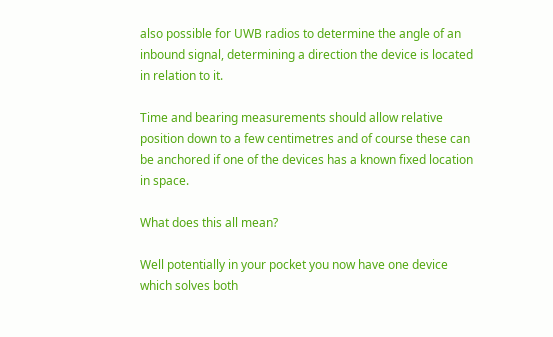also possible for UWB radios to determine the angle of an inbound signal, determining a direction the device is located in relation to it.

Time and bearing measurements should allow relative position down to a few centimetres and of course these can be anchored if one of the devices has a known fixed location in space.

What does this all mean?

Well potentially in your pocket you now have one device which solves both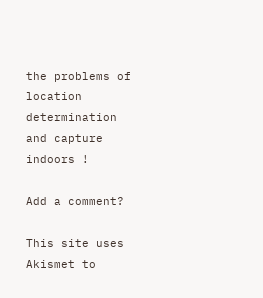the problems of location determination and capture indoors !

Add a comment?

This site uses Akismet to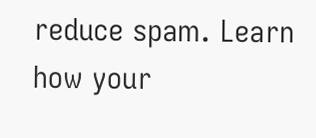reduce spam. Learn how your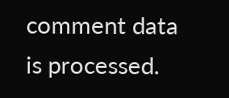comment data is processed.